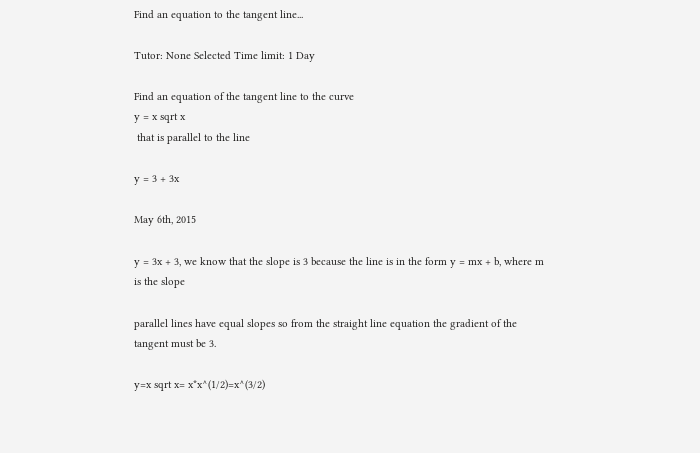Find an equation to the tangent line...

Tutor: None Selected Time limit: 1 Day

Find an equation of the tangent line to the curve
y = x sqrt x
 that is parallel to the line

y = 3 + 3x

May 6th, 2015

y = 3x + 3, we know that the slope is 3 because the line is in the form y = mx + b, where m is the slope

parallel lines have equal slopes so from the straight line equation the gradient of the tangent must be 3.

y=x sqrt x= x*x^(1/2)=x^(3/2)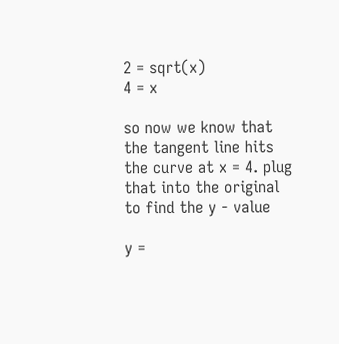2 = sqrt(x)
4 = x

so now we know that the tangent line hits the curve at x = 4. plug that into the original to find the y - value

y =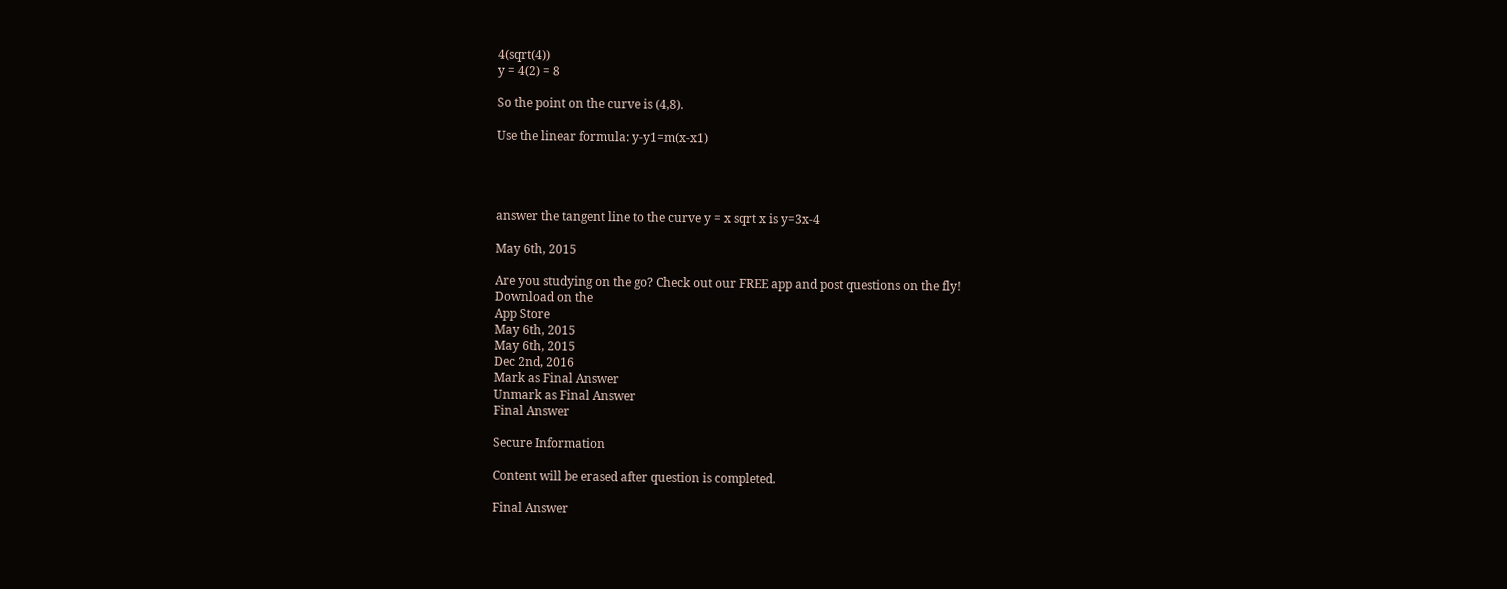4(sqrt(4))
y = 4(2) = 8

So the point on the curve is (4,8).

Use the linear formula: y-y1=m(x-x1)




answer the tangent line to the curve y = x sqrt x is y=3x-4

May 6th, 2015

Are you studying on the go? Check out our FREE app and post questions on the fly!
Download on the
App Store
May 6th, 2015
May 6th, 2015
Dec 2nd, 2016
Mark as Final Answer
Unmark as Final Answer
Final Answer

Secure Information

Content will be erased after question is completed.

Final Answer